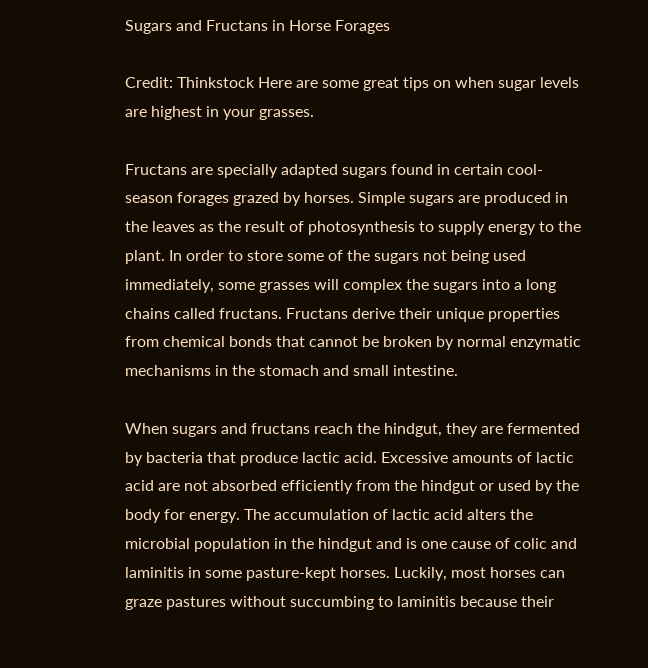Sugars and Fructans in Horse Forages

Credit: Thinkstock Here are some great tips on when sugar levels are highest in your grasses.

Fructans are specially adapted sugars found in certain cool-season forages grazed by horses. Simple sugars are produced in the leaves as the result of photosynthesis to supply energy to the plant. In order to store some of the sugars not being used immediately, some grasses will complex the sugars into a long chains called fructans. Fructans derive their unique properties from chemical bonds that cannot be broken by normal enzymatic mechanisms in the stomach and small intestine.

When sugars and fructans reach the hindgut, they are fermented by bacteria that produce lactic acid. Excessive amounts of lactic acid are not absorbed efficiently from the hindgut or used by the body for energy. The accumulation of lactic acid alters the microbial population in the hindgut and is one cause of colic and laminitis in some pasture-kept horses. Luckily, most horses can graze pastures without succumbing to laminitis because their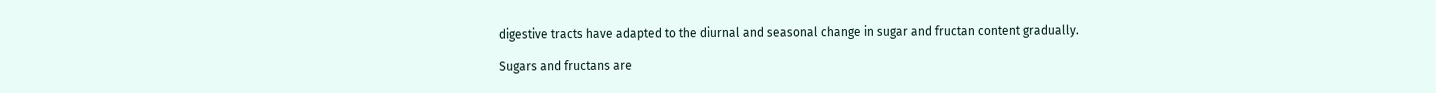digestive tracts have adapted to the diurnal and seasonal change in sugar and fructan content gradually.

Sugars and fructans are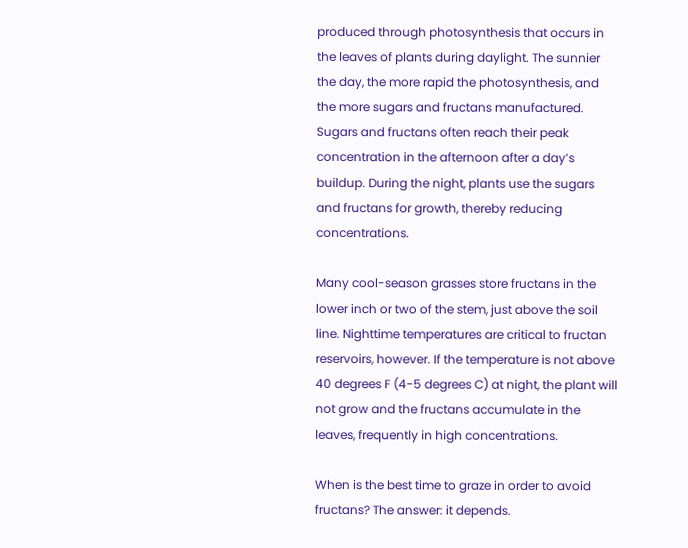produced through photosynthesis that occurs in the leaves of plants during daylight. The sunnier the day, the more rapid the photosynthesis, and the more sugars and fructans manufactured. Sugars and fructans often reach their peak concentration in the afternoon after a day’s buildup. During the night, plants use the sugars and fructans for growth, thereby reducing concentrations.

Many cool-season grasses store fructans in the lower inch or two of the stem, just above the soil line. Nighttime temperatures are critical to fructan reservoirs, however. If the temperature is not above 40 degrees F (4-5 degrees C) at night, the plant will not grow and the fructans accumulate in the leaves, frequently in high concentrations.

When is the best time to graze in order to avoid fructans? The answer: it depends.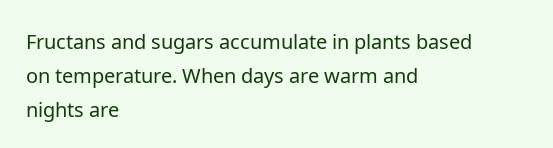Fructans and sugars accumulate in plants based on temperature. When days are warm and nights are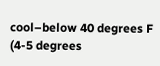cool–below 40 degrees F (4-5 degrees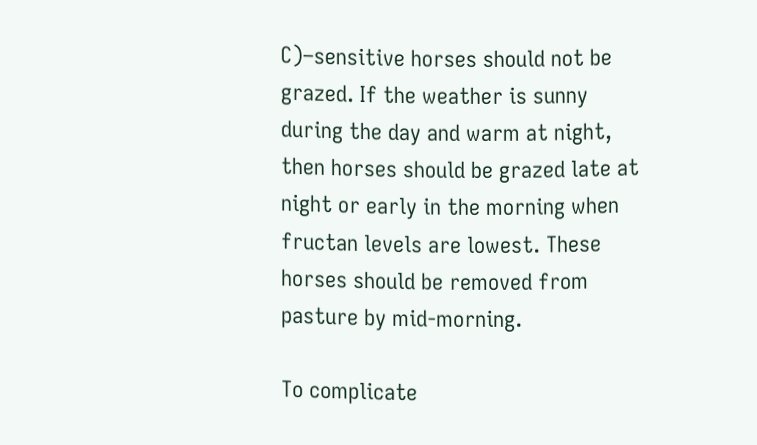C)–sensitive horses should not be grazed. If the weather is sunny during the day and warm at night, then horses should be grazed late at night or early in the morning when fructan levels are lowest. These horses should be removed from pasture by mid-morning.

To complicate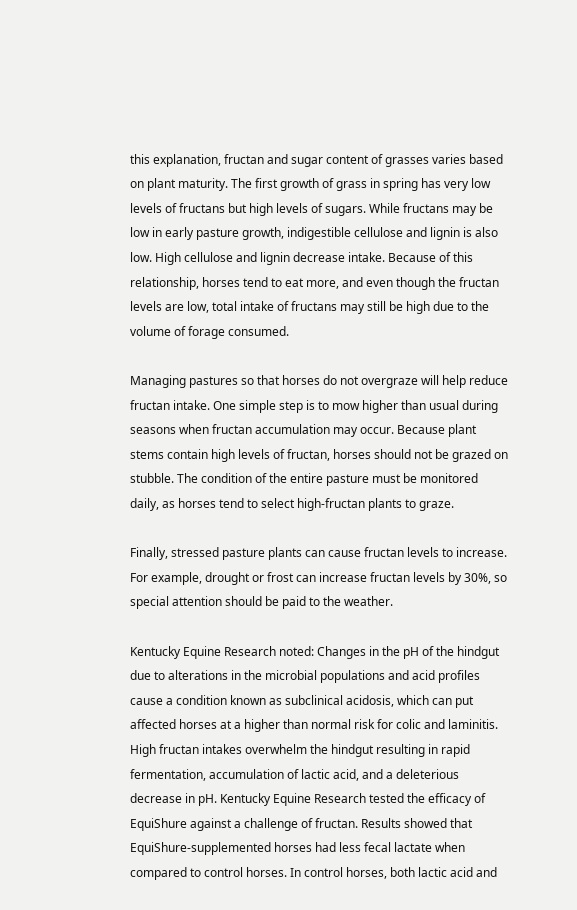this explanation, fructan and sugar content of grasses varies based on plant maturity. The first growth of grass in spring has very low levels of fructans but high levels of sugars. While fructans may be low in early pasture growth, indigestible cellulose and lignin is also low. High cellulose and lignin decrease intake. Because of this relationship, horses tend to eat more, and even though the fructan levels are low, total intake of fructans may still be high due to the volume of forage consumed.

Managing pastures so that horses do not overgraze will help reduce fructan intake. One simple step is to mow higher than usual during seasons when fructan accumulation may occur. Because plant stems contain high levels of fructan, horses should not be grazed on stubble. The condition of the entire pasture must be monitored daily, as horses tend to select high-fructan plants to graze.

Finally, stressed pasture plants can cause fructan levels to increase. For example, drought or frost can increase fructan levels by 30%, so special attention should be paid to the weather.

Kentucky Equine Research noted: Changes in the pH of the hindgut due to alterations in the microbial populations and acid profiles cause a condition known as subclinical acidosis, which can put affected horses at a higher than normal risk for colic and laminitis. High fructan intakes overwhelm the hindgut resulting in rapid fermentation, accumulation of lactic acid, and a deleterious decrease in pH. Kentucky Equine Research tested the efficacy of EquiShure against a challenge of fructan. Results showed that EquiShure-supplemented horses had less fecal lactate when compared to control horses. In control horses, both lactic acid and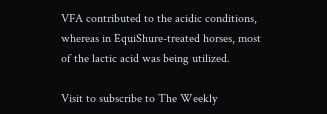VFA contributed to the acidic conditions, whereas in EquiShure-treated horses, most of the lactic acid was being utilized.

Visit to subscribe to The Weekly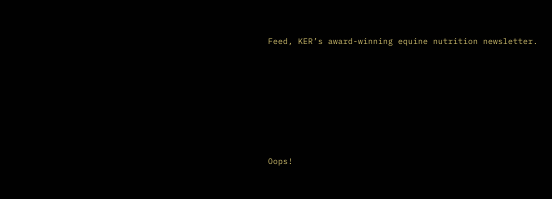Feed, KER’s award-winning equine nutrition newsletter.






Oops!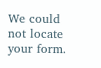We could not locate your form.